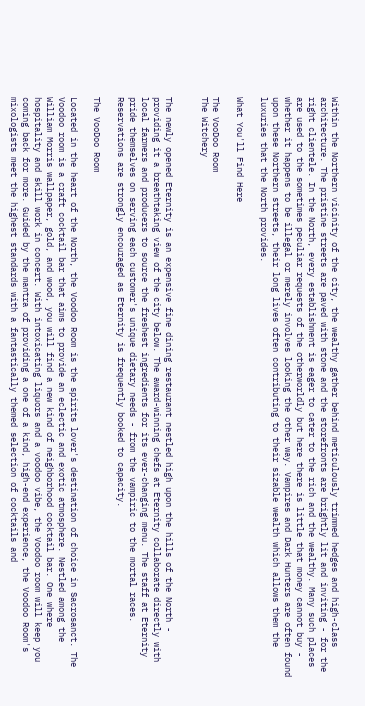Within the Northern vicinity of the city, the wealthy gather behind meticulously trimmed hedges and high-class architecture. The pristine streets are paved with stone and the storefronts are brightly lit and inviting - for the right clientele. In the North, every establishment is eager to cater to the rich and the wealthy. Many such places are used to the sometimes peculiar requests of the otherworldly but here there is little that money cannot buy - whether it happens to be illegal or merely involves looking the other way. Vampires and Dark Hunters are often found upon these Northern streets, their long lives often contributing to their sizable wealth which allows them the luxuries that the North provides.

What You'll Find Here

The VooDoo Room
The Witchery


The newly opened Eternity is an expensive fine dining restaurant nestled high upon the hills of the North - providing it a breathtaking view of the city below. The award-winning chefs at Eternity collaborate directly with local farmers and producers to source the freshest ingredients for its ever-changing menu. The staff at Eternity pride themselves on serving each customer's unique dietary needs - from the vampiric to the mortal races. Reservations are strongly encouraged as Eternity is frequently booked to capacity.

The VooDoo Room

Located in the heart of the North, the Voodoo Room is the spirits lover's destination of choice in Sacrosanct. The Voodoo room is a craft cocktail bar that aims to provide an eclectic and exotic atmosphere. Nestled among the William Morris wallpaper, gold, and wood, you will find a new kind of neighborhood cocktail bar. One where hospitality and skill work in concert. With intoxicating liquors and a voodoo vibe, the Voodoo room will keep you coming back for more. Guided by the mantra of providing a one of a kind, high-end experience, the Voodoo Room's mixologists meet the highest standards with a fantastically themed selection of cocktails and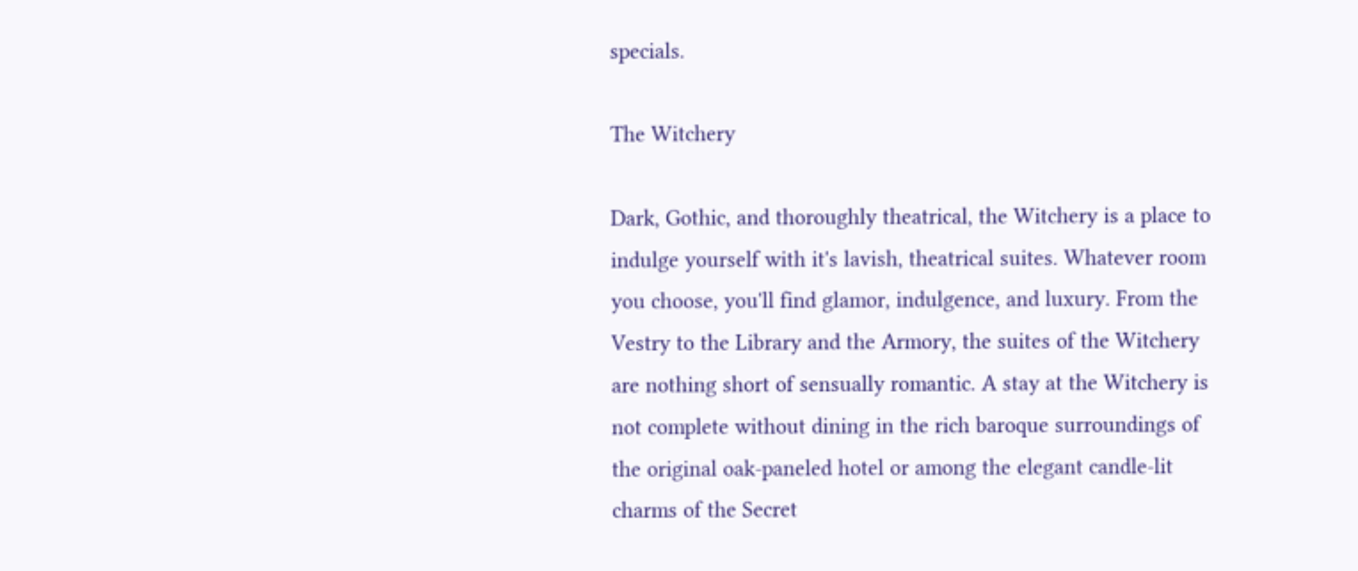specials.

The Witchery

Dark, Gothic, and thoroughly theatrical, the Witchery is a place to indulge yourself with it's lavish, theatrical suites. Whatever room you choose, you'll find glamor, indulgence, and luxury. From the Vestry to the Library and the Armory, the suites of the Witchery are nothing short of sensually romantic. A stay at the Witchery is not complete without dining in the rich baroque surroundings of the original oak-paneled hotel or among the elegant candle-lit charms of the Secret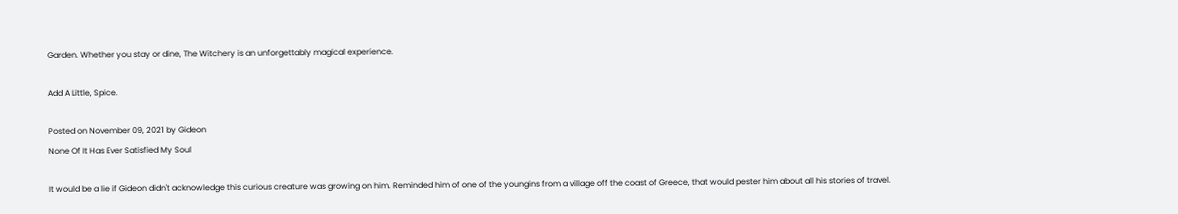Garden. Whether you stay or dine, The Witchery is an unforgettably magical experience.

Add A Little, Spice.

Posted on November 09, 2021 by Gideon
None Of It Has Ever Satisfied My Soul

It would be a lie if Gideon didn't acknowledge this curious creature was growing on him. Reminded him of one of the youngins from a village off the coast of Greece, that would pester him about all his stories of travel.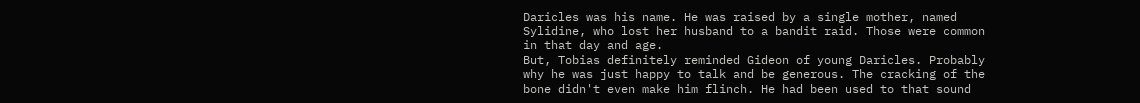Daricles was his name. He was raised by a single mother, named Sylidine, who lost her husband to a bandit raid. Those were common in that day and age.
But, Tobias definitely reminded Gideon of young Daricles. Probably why he was just happy to talk and be generous. The cracking of the bone didn't even make him flinch. He had been used to that sound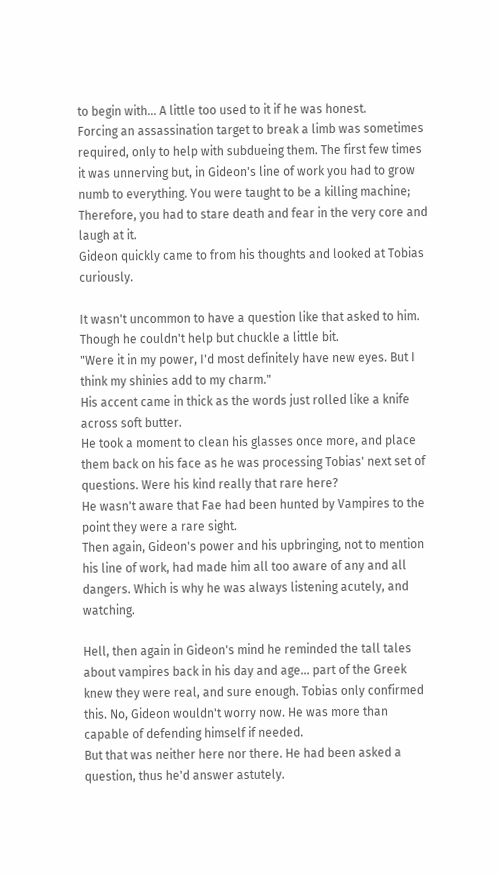to begin with... A little too used to it if he was honest.
Forcing an assassination target to break a limb was sometimes required, only to help with subdueing them. The first few times it was unnerving but, in Gideon's line of work you had to grow numb to everything. You were taught to be a killing machine; Therefore, you had to stare death and fear in the very core and laugh at it.
Gideon quickly came to from his thoughts and looked at Tobias curiously.

It wasn't uncommon to have a question like that asked to him. Though he couldn't help but chuckle a little bit.
"Were it in my power, I'd most definitely have new eyes. But I think my shinies add to my charm."
His accent came in thick as the words just rolled like a knife across soft butter.
He took a moment to clean his glasses once more, and place them back on his face as he was processing Tobias' next set of questions. Were his kind really that rare here?
He wasn't aware that Fae had been hunted by Vampires to the point they were a rare sight.
Then again, Gideon's power and his upbringing, not to mention his line of work, had made him all too aware of any and all dangers. Which is why he was always listening acutely, and watching.

Hell, then again in Gideon's mind he reminded the tall tales about vampires back in his day and age... part of the Greek knew they were real, and sure enough. Tobias only confirmed this. No, Gideon wouldn't worry now. He was more than capable of defending himself if needed.
But that was neither here nor there. He had been asked a question, thus he'd answer astutely.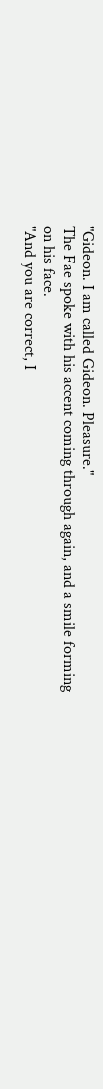"Gideon. I am called Gideon. Pleasure."
The Fae spoke with his accent coming through again, and a smile forming on his face.
"And you are correct, I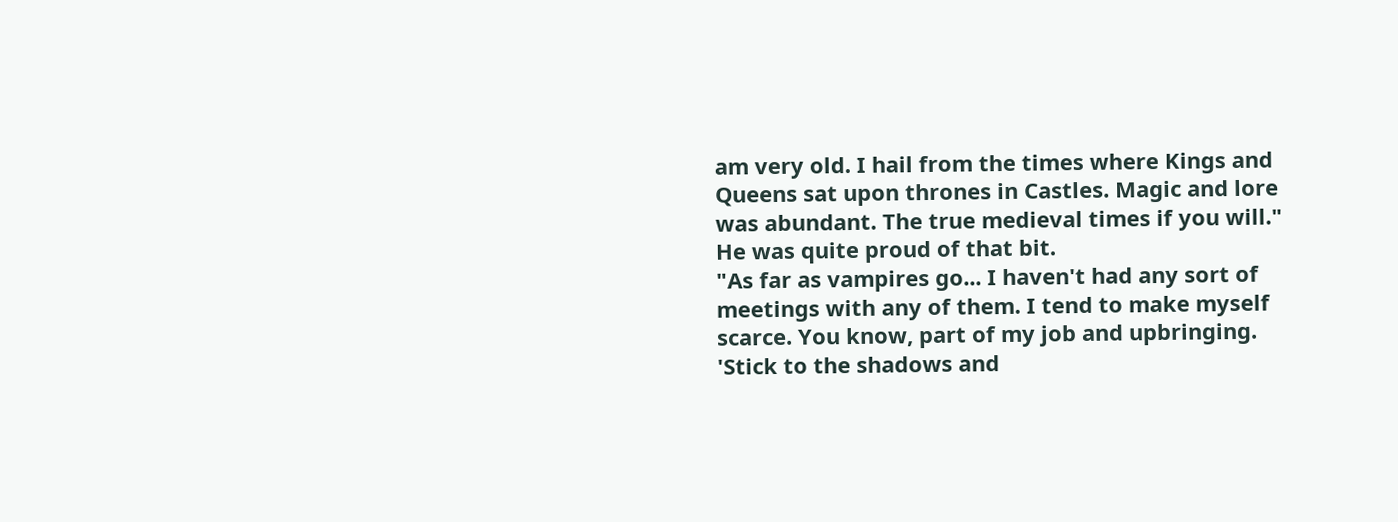am very old. I hail from the times where Kings and Queens sat upon thrones in Castles. Magic and lore was abundant. The true medieval times if you will."
He was quite proud of that bit.
"As far as vampires go... I haven't had any sort of meetings with any of them. I tend to make myself scarce. You know, part of my job and upbringing. 'Stick to the shadows and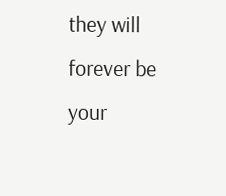they will forever be your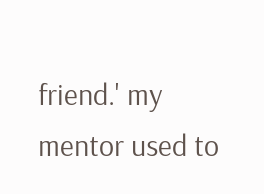friend.' my mentor used to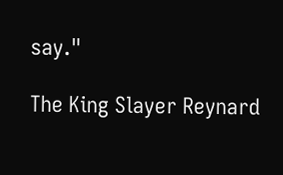say."

The King Slayer Reynard